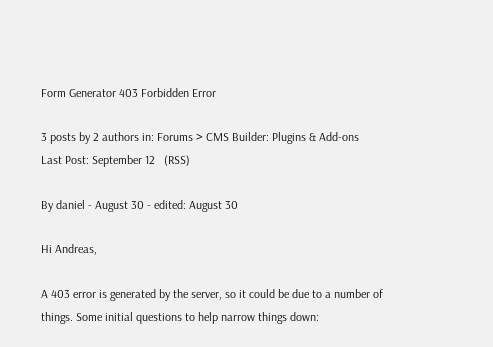Form Generator 403 Forbidden Error

3 posts by 2 authors in: Forums > CMS Builder: Plugins & Add-ons
Last Post: September 12   (RSS)

By daniel - August 30 - edited: August 30

Hi Andreas,

A 403 error is generated by the server, so it could be due to a number of things. Some initial questions to help narrow things down: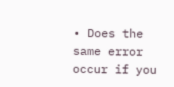• Does the same error occur if you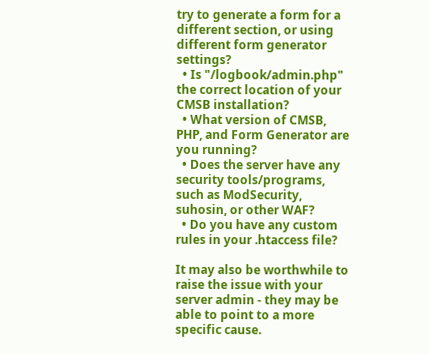try to generate a form for a different section, or using different form generator settings?
  • Is "/logbook/admin.php" the correct location of your CMSB installation?
  • What version of CMSB, PHP, and Form Generator are you running?
  • Does the server have any security tools/programs, such as ModSecurity, suhosin, or other WAF?
  • Do you have any custom rules in your .htaccess file?

It may also be worthwhile to raise the issue with your server admin - they may be able to point to a more specific cause.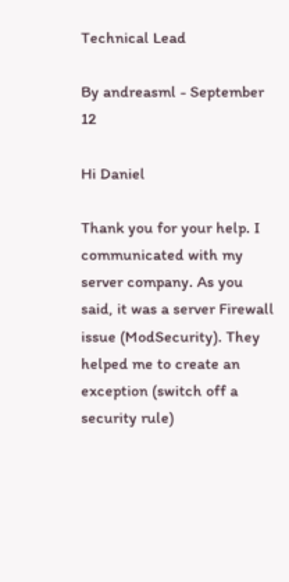Technical Lead

By andreasml - September 12

Hi Daniel

Thank you for your help. I communicated with my server company. As you said, it was a server Firewall issue (ModSecurity). They helped me to create an exception (switch off a security rule)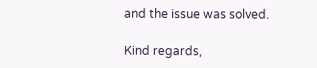and the issue was solved.

Kind regards,